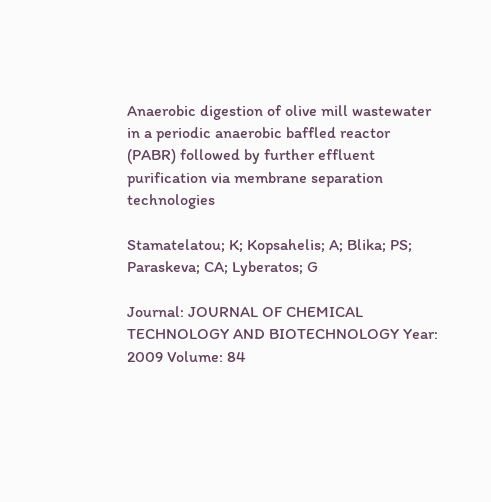Anaerobic digestion of olive mill wastewater in a periodic anaerobic baffled reactor (PABR) followed by further effluent purification via membrane separation technologies

Stamatelatou; K; Kopsahelis; A; Blika; PS; Paraskeva; CA; Lyberatos; G

Journal: JOURNAL OF CHEMICAL TECHNOLOGY AND BIOTECHNOLOGY Year: 2009 Volume: 84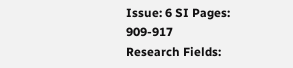Issue: 6 SI Pages: 909-917
Research Fields: